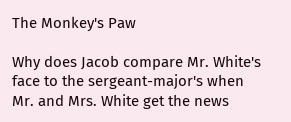The Monkey's Paw

Why does Jacob compare Mr. White's face to the sergeant-major's when Mr. and Mrs. White get the news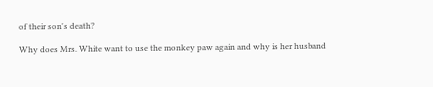of their son's death?

Why does Mrs. White want to use the monkey paw again and why is her husband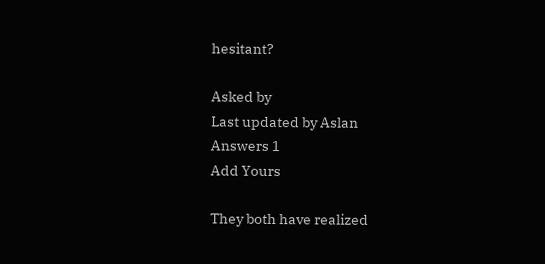hesitant?

Asked by
Last updated by Aslan
Answers 1
Add Yours

They both have realized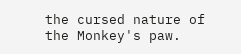the cursed nature of the Monkey's paw.